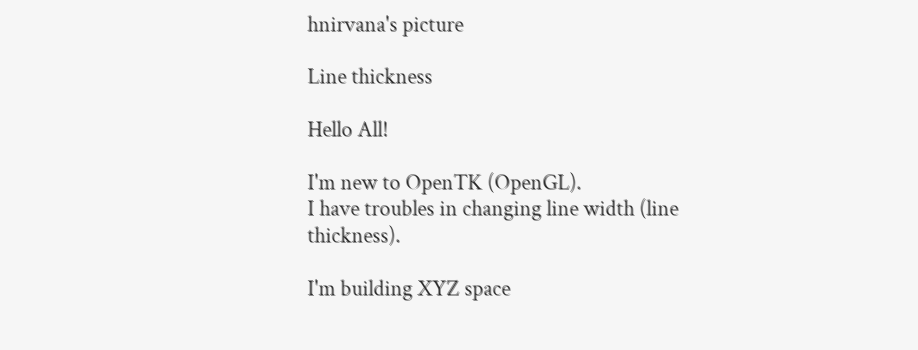hnirvana's picture

Line thickness

Hello All!

I'm new to OpenTK (OpenGL).
I have troubles in changing line width (line thickness).

I'm building XYZ space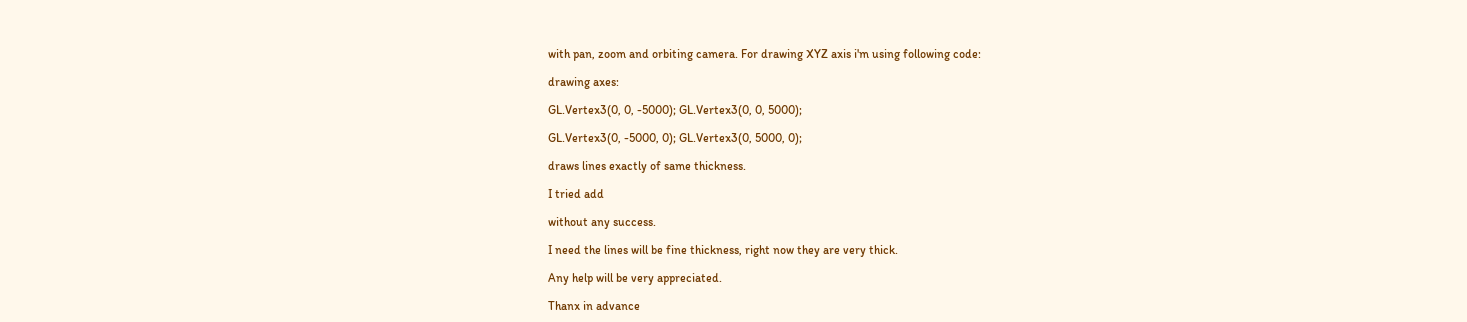with pan, zoom and orbiting camera. For drawing XYZ axis i'm using following code:

drawing axes:

GL.Vertex3(0, 0, -5000); GL.Vertex3(0, 0, 5000);

GL.Vertex3(0, -5000, 0); GL.Vertex3(0, 5000, 0);

draws lines exactly of same thickness.

I tried add

without any success.

I need the lines will be fine thickness, right now they are very thick.

Any help will be very appreciated.

Thanx in advance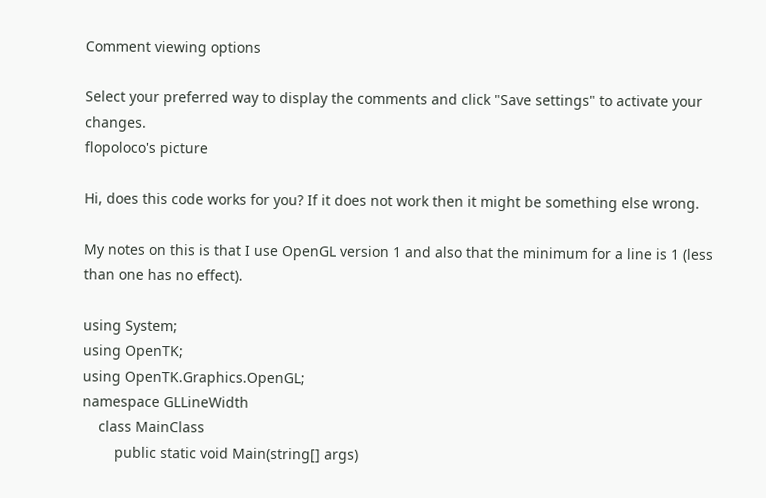Comment viewing options

Select your preferred way to display the comments and click "Save settings" to activate your changes.
flopoloco's picture

Hi, does this code works for you? If it does not work then it might be something else wrong.

My notes on this is that I use OpenGL version 1 and also that the minimum for a line is 1 (less than one has no effect).

using System;
using OpenTK;
using OpenTK.Graphics.OpenGL;
namespace GLLineWidth
    class MainClass
        public static void Main(string[] args)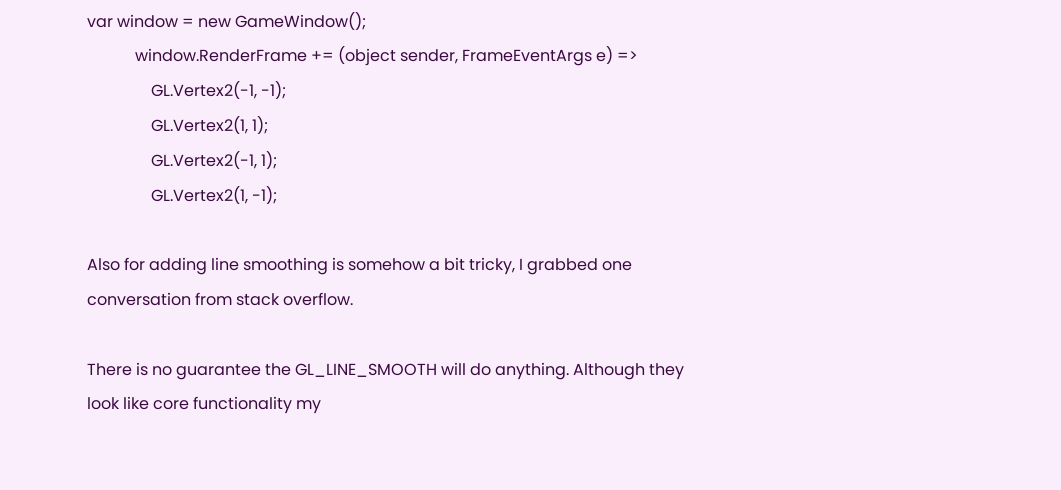var window = new GameWindow();
            window.RenderFrame += (object sender, FrameEventArgs e) =>
                GL.Vertex2(-1, -1);
                GL.Vertex2(1, 1);
                GL.Vertex2(-1, 1);
                GL.Vertex2(1, -1);

Also for adding line smoothing is somehow a bit tricky, I grabbed one conversation from stack overflow.

There is no guarantee the GL_LINE_SMOOTH will do anything. Although they
look like core functionality my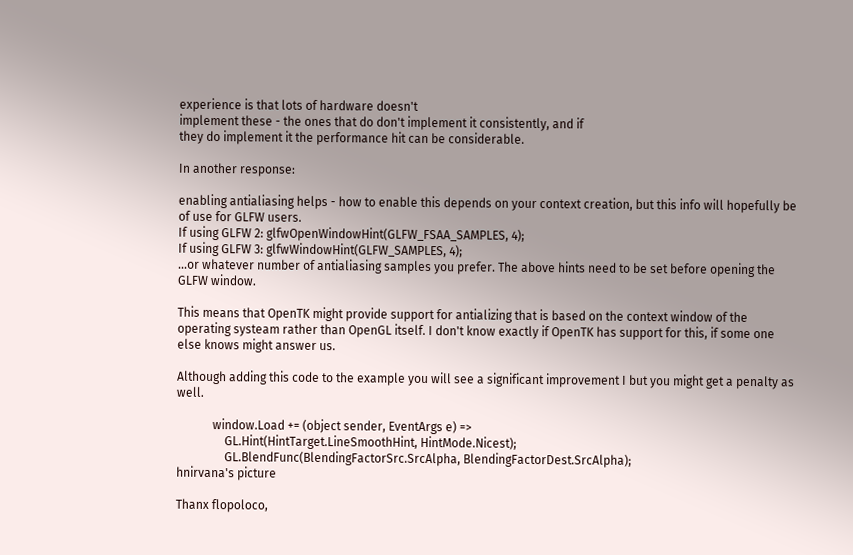experience is that lots of hardware doesn't
implement these - the ones that do don't implement it consistently, and if
they do implement it the performance hit can be considerable.

In another response:

enabling antialiasing helps - how to enable this depends on your context creation, but this info will hopefully be of use for GLFW users.
If using GLFW 2: glfwOpenWindowHint(GLFW_FSAA_SAMPLES, 4);
If using GLFW 3: glfwWindowHint(GLFW_SAMPLES, 4);
...or whatever number of antialiasing samples you prefer. The above hints need to be set before opening the GLFW window.

This means that OpenTK might provide support for antializing that is based on the context window of the operating systeam rather than OpenGL itself. I don't know exactly if OpenTK has support for this, if some one else knows might answer us.

Although adding this code to the example you will see a significant improvement I but you might get a penalty as well.

            window.Load += (object sender, EventArgs e) =>
                GL.Hint(HintTarget.LineSmoothHint, HintMode.Nicest);
                GL.BlendFunc(BlendingFactorSrc.SrcAlpha, BlendingFactorDest.SrcAlpha);
hnirvana's picture

Thanx flopoloco,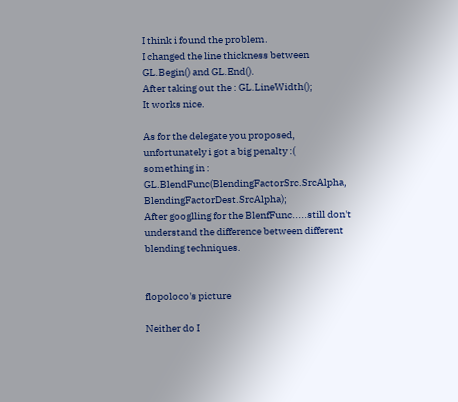I think i found the problem.
I changed the line thickness between GL.Begin() and GL.End().
After taking out the : GL.LineWidth();
It works nice.

As for the delegate you proposed, unfortunately i got a big penalty :(
something in : GL.BlendFunc(BlendingFactorSrc.SrcAlpha, BlendingFactorDest.SrcAlpha);
After googlling for the BlenfFunc.....still don't understand the difference between different blending techniques.


flopoloco's picture

Neither do I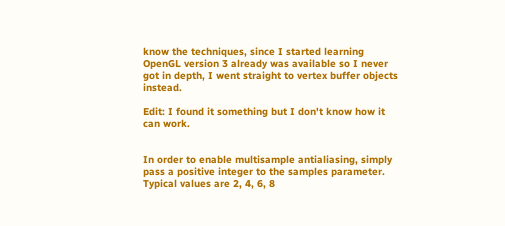know the techniques, since I started learning OpenGL version 3 already was available so I never got in depth, I went straight to vertex buffer objects instead.

Edit: I found it something but I don't know how it can work.


In order to enable multisample antialiasing, simply pass a positive integer to the samples parameter.
Typical values are 2, 4, 6, 8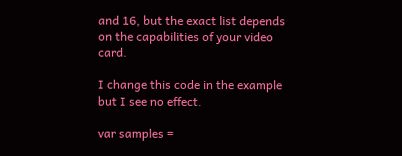and 16, but the exact list depends on the capabilities of your video card.

I change this code in the example but I see no effect.

var samples =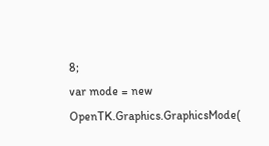8;
var mode = new OpenTK.Graphics.GraphicsMode(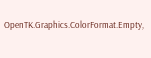OpenTK.Graphics.ColorFormat.Empty,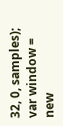32, 0, samples);
var window = new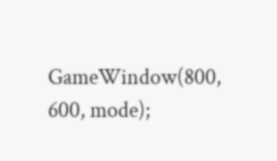GameWindow(800, 600, mode);